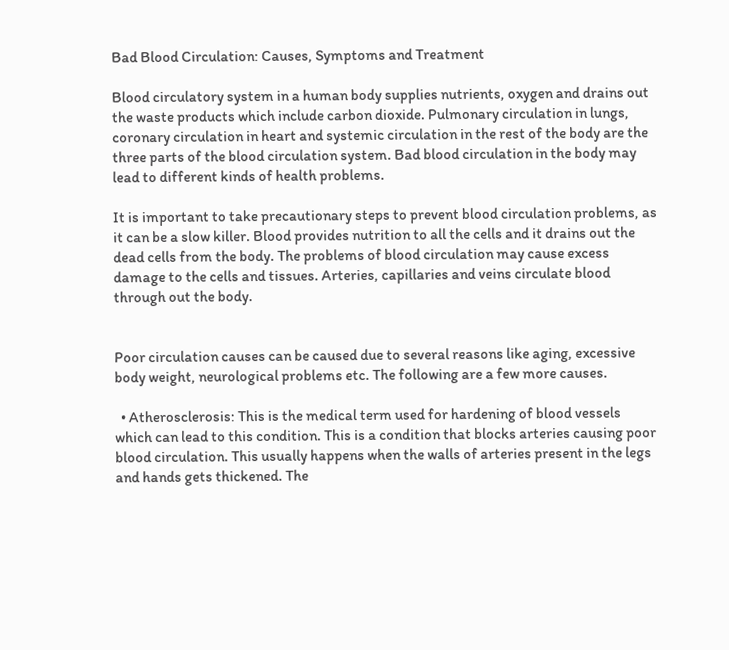Bad Blood Circulation: Causes, Symptoms and Treatment

Blood circulatory system in a human body supplies nutrients, oxygen and drains out the waste products which include carbon dioxide. Pulmonary circulation in lungs, coronary circulation in heart and systemic circulation in the rest of the body are the three parts of the blood circulation system. Bad blood circulation in the body may lead to different kinds of health problems.

It is important to take precautionary steps to prevent blood circulation problems, as it can be a slow killer. Blood provides nutrition to all the cells and it drains out the dead cells from the body. The problems of blood circulation may cause excess damage to the cells and tissues. Arteries, capillaries and veins circulate blood through out the body.


Poor circulation causes can be caused due to several reasons like aging, excessive body weight, neurological problems etc. The following are a few more causes.

  • Atherosclerosis: This is the medical term used for hardening of blood vessels which can lead to this condition. This is a condition that blocks arteries causing poor blood circulation. This usually happens when the walls of arteries present in the legs and hands gets thickened. The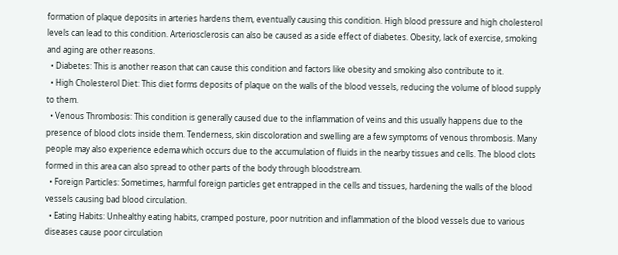formation of plaque deposits in arteries hardens them, eventually causing this condition. High blood pressure and high cholesterol levels can lead to this condition. Arteriosclerosis can also be caused as a side effect of diabetes. Obesity, lack of exercise, smoking and aging are other reasons.
  • Diabetes: This is another reason that can cause this condition and factors like obesity and smoking also contribute to it.
  • High Cholesterol Diet: This diet forms deposits of plaque on the walls of the blood vessels, reducing the volume of blood supply to them.
  • Venous Thrombosis: This condition is generally caused due to the inflammation of veins and this usually happens due to the presence of blood clots inside them. Tenderness, skin discoloration and swelling are a few symptoms of venous thrombosis. Many people may also experience edema which occurs due to the accumulation of fluids in the nearby tissues and cells. The blood clots formed in this area can also spread to other parts of the body through bloodstream.
  • Foreign Particles: Sometimes, harmful foreign particles get entrapped in the cells and tissues, hardening the walls of the blood vessels causing bad blood circulation.
  • Eating Habits: Unhealthy eating habits, cramped posture, poor nutrition and inflammation of the blood vessels due to various diseases cause poor circulation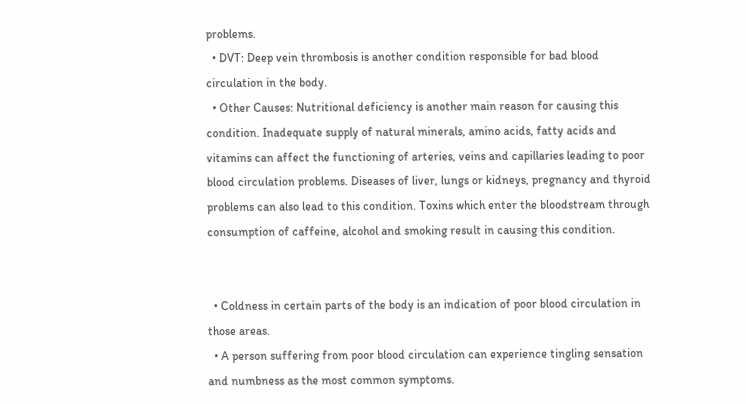problems.
  • DVT: Deep vein thrombosis is another condition responsible for bad blood circulation in the body.
  • Other Causes: Nutritional deficiency is another main reason for causing this condition. Inadequate supply of natural minerals, amino acids, fatty acids and vitamins can affect the functioning of arteries, veins and capillaries leading to poor blood circulation problems. Diseases of liver, lungs or kidneys, pregnancy and thyroid problems can also lead to this condition. Toxins which enter the bloodstream through consumption of caffeine, alcohol and smoking result in causing this condition.


  • Coldness in certain parts of the body is an indication of poor blood circulation in those areas.
  • A person suffering from poor blood circulation can experience tingling sensation and numbness as the most common symptoms.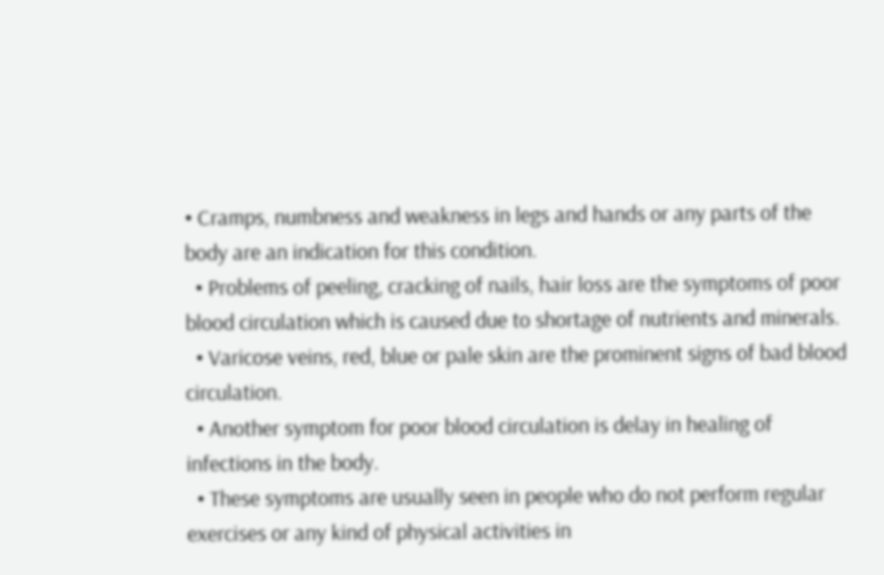• Cramps, numbness and weakness in legs and hands or any parts of the body are an indication for this condition.
  • Problems of peeling, cracking of nails, hair loss are the symptoms of poor blood circulation which is caused due to shortage of nutrients and minerals.
  • Varicose veins, red, blue or pale skin are the prominent signs of bad blood circulation.
  • Another symptom for poor blood circulation is delay in healing of infections in the body.
  • These symptoms are usually seen in people who do not perform regular exercises or any kind of physical activities in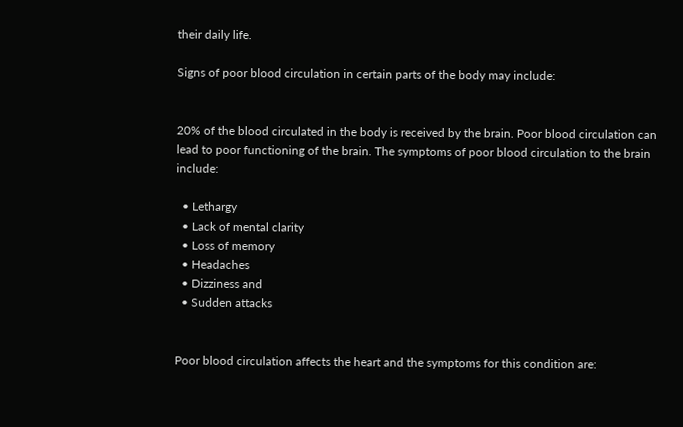their daily life.

Signs of poor blood circulation in certain parts of the body may include:


20% of the blood circulated in the body is received by the brain. Poor blood circulation can lead to poor functioning of the brain. The symptoms of poor blood circulation to the brain include:

  • Lethargy
  • Lack of mental clarity
  • Loss of memory
  • Headaches
  • Dizziness and
  • Sudden attacks


Poor blood circulation affects the heart and the symptoms for this condition are: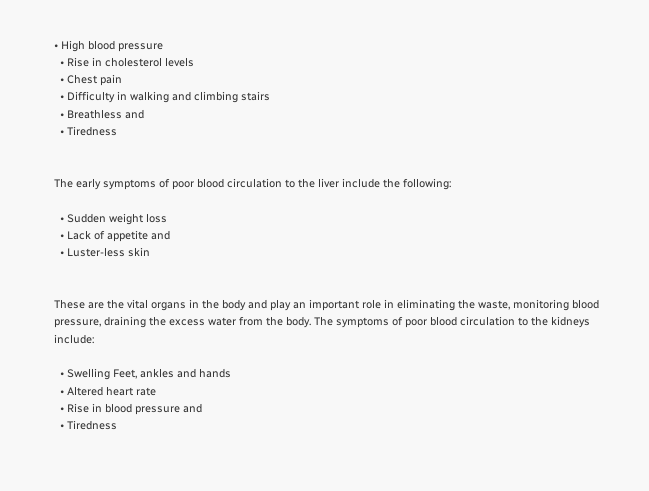• High blood pressure
  • Rise in cholesterol levels
  • Chest pain
  • Difficulty in walking and climbing stairs
  • Breathless and
  • Tiredness


The early symptoms of poor blood circulation to the liver include the following:

  • Sudden weight loss
  • Lack of appetite and
  • Luster-less skin


These are the vital organs in the body and play an important role in eliminating the waste, monitoring blood pressure, draining the excess water from the body. The symptoms of poor blood circulation to the kidneys include:

  • Swelling Feet, ankles and hands
  • Altered heart rate
  • Rise in blood pressure and
  • Tiredness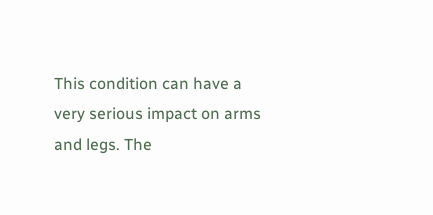This condition can have a very serious impact on arms and legs. The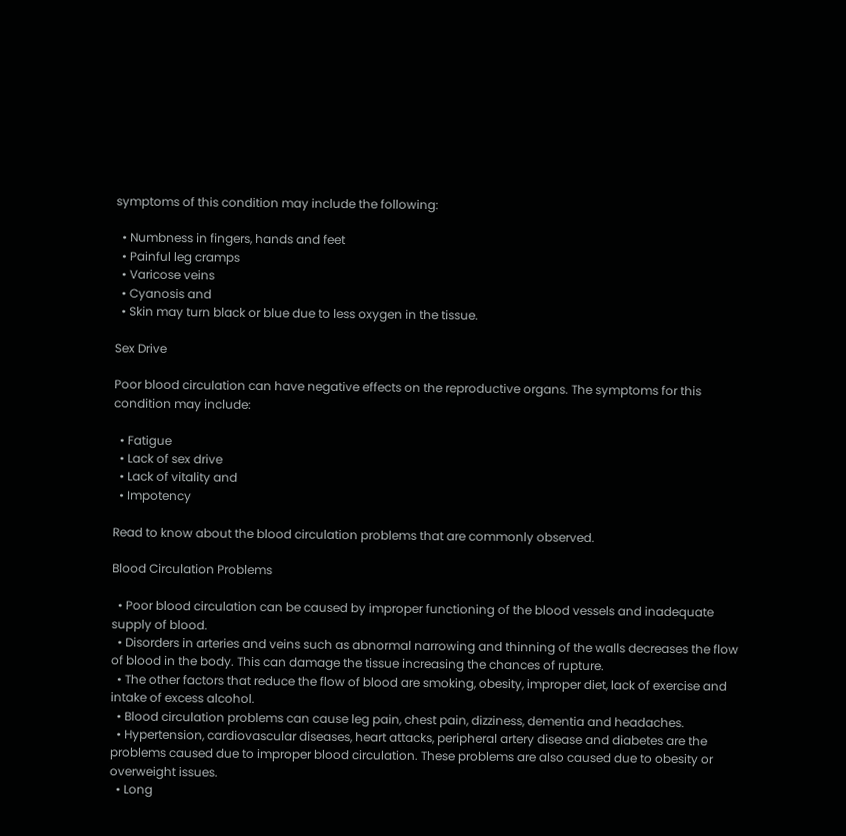symptoms of this condition may include the following:

  • Numbness in fingers, hands and feet
  • Painful leg cramps
  • Varicose veins
  • Cyanosis and
  • Skin may turn black or blue due to less oxygen in the tissue.

Sex Drive

Poor blood circulation can have negative effects on the reproductive organs. The symptoms for this condition may include:

  • Fatigue
  • Lack of sex drive
  • Lack of vitality and
  • Impotency

Read to know about the blood circulation problems that are commonly observed.

Blood Circulation Problems

  • Poor blood circulation can be caused by improper functioning of the blood vessels and inadequate supply of blood.
  • Disorders in arteries and veins such as abnormal narrowing and thinning of the walls decreases the flow of blood in the body. This can damage the tissue increasing the chances of rupture.
  • The other factors that reduce the flow of blood are smoking, obesity, improper diet, lack of exercise and intake of excess alcohol.
  • Blood circulation problems can cause leg pain, chest pain, dizziness, dementia and headaches.
  • Hypertension, cardiovascular diseases, heart attacks, peripheral artery disease and diabetes are the problems caused due to improper blood circulation. These problems are also caused due to obesity or overweight issues.
  • Long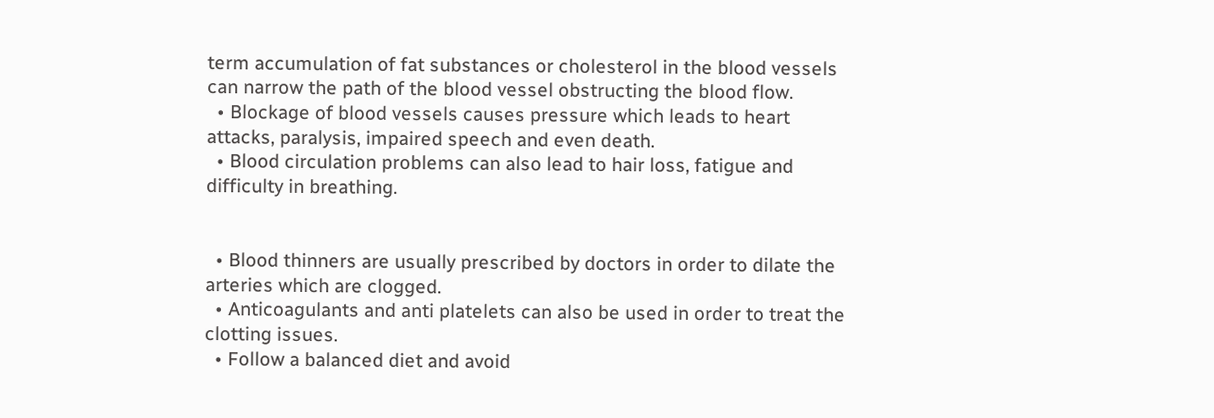term accumulation of fat substances or cholesterol in the blood vessels can narrow the path of the blood vessel obstructing the blood flow.
  • Blockage of blood vessels causes pressure which leads to heart attacks, paralysis, impaired speech and even death.
  • Blood circulation problems can also lead to hair loss, fatigue and difficulty in breathing.


  • Blood thinners are usually prescribed by doctors in order to dilate the arteries which are clogged.
  • Anticoagulants and anti platelets can also be used in order to treat the clotting issues.
  • Follow a balanced diet and avoid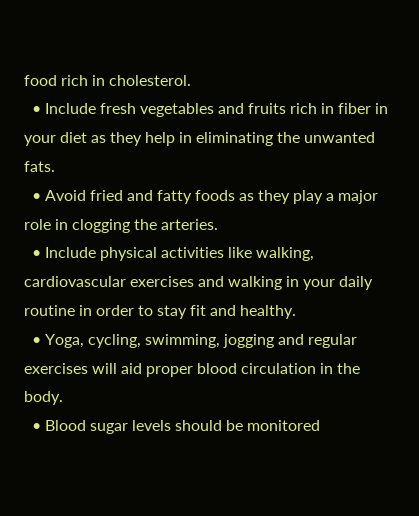food rich in cholesterol.
  • Include fresh vegetables and fruits rich in fiber in your diet as they help in eliminating the unwanted fats.
  • Avoid fried and fatty foods as they play a major role in clogging the arteries.
  • Include physical activities like walking, cardiovascular exercises and walking in your daily routine in order to stay fit and healthy.
  • Yoga, cycling, swimming, jogging and regular exercises will aid proper blood circulation in the body.
  • Blood sugar levels should be monitored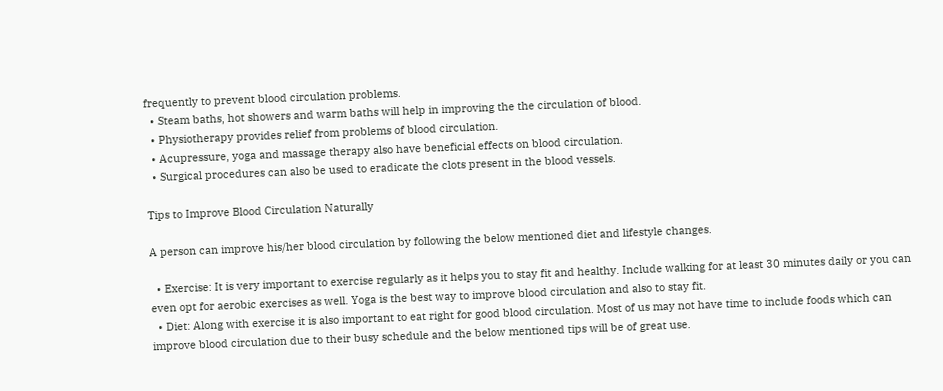frequently to prevent blood circulation problems.
  • Steam baths, hot showers and warm baths will help in improving the the circulation of blood.
  • Physiotherapy provides relief from problems of blood circulation.
  • Acupressure, yoga and massage therapy also have beneficial effects on blood circulation.
  • Surgical procedures can also be used to eradicate the clots present in the blood vessels.

Tips to Improve Blood Circulation Naturally

A person can improve his/her blood circulation by following the below mentioned diet and lifestyle changes.

  • Exercise: It is very important to exercise regularly as it helps you to stay fit and healthy. Include walking for at least 30 minutes daily or you can even opt for aerobic exercises as well. Yoga is the best way to improve blood circulation and also to stay fit.
  • Diet: Along with exercise it is also important to eat right for good blood circulation. Most of us may not have time to include foods which can improve blood circulation due to their busy schedule and the below mentioned tips will be of great use.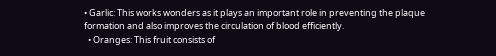• Garlic: This works wonders as it plays an important role in preventing the plaque formation and also improves the circulation of blood efficiently.
  • Oranges: This fruit consists of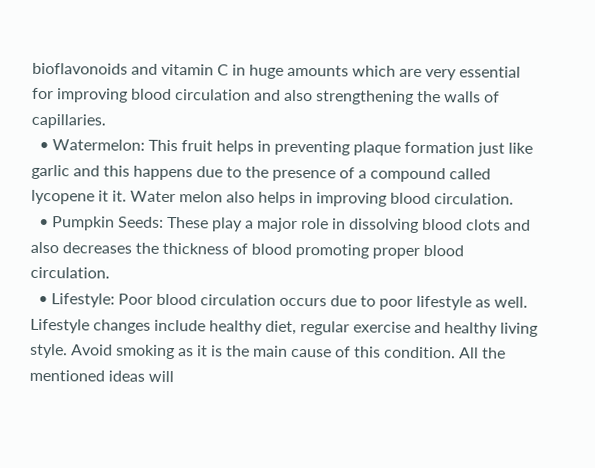bioflavonoids and vitamin C in huge amounts which are very essential for improving blood circulation and also strengthening the walls of capillaries.
  • Watermelon: This fruit helps in preventing plaque formation just like garlic and this happens due to the presence of a compound called lycopene it it. Water melon also helps in improving blood circulation.
  • Pumpkin Seeds: These play a major role in dissolving blood clots and also decreases the thickness of blood promoting proper blood circulation.
  • Lifestyle: Poor blood circulation occurs due to poor lifestyle as well. Lifestyle changes include healthy diet, regular exercise and healthy living style. Avoid smoking as it is the main cause of this condition. All the mentioned ideas will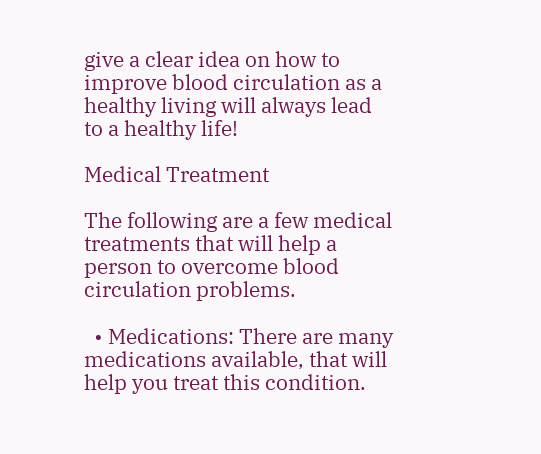give a clear idea on how to improve blood circulation as a healthy living will always lead to a healthy life!

Medical Treatment

The following are a few medical treatments that will help a person to overcome blood circulation problems.

  • Medications: There are many medications available, that will help you treat this condition.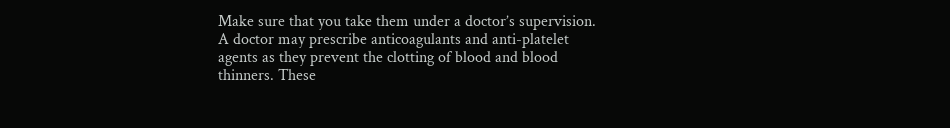Make sure that you take them under a doctor’s supervision. A doctor may prescribe anticoagulants and anti-platelet agents as they prevent the clotting of blood and blood thinners. These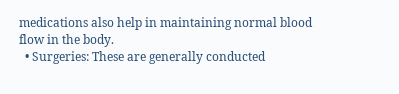medications also help in maintaining normal blood flow in the body.
  • Surgeries: These are generally conducted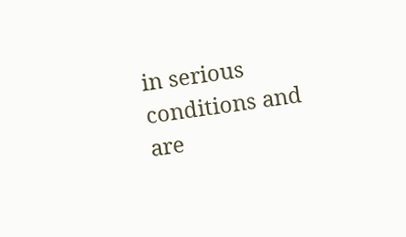in serious conditions and are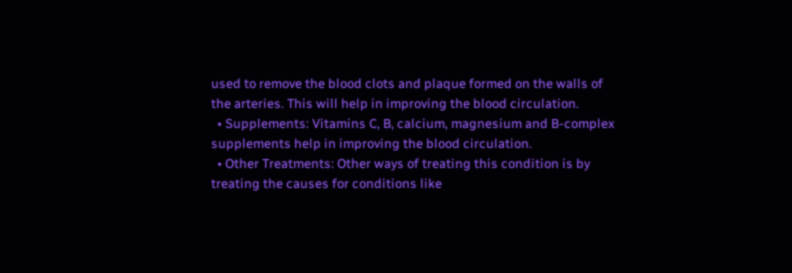used to remove the blood clots and plaque formed on the walls of the arteries. This will help in improving the blood circulation.
  • Supplements: Vitamins C, B, calcium, magnesium and B-complex supplements help in improving the blood circulation.
  • Other Treatments: Other ways of treating this condition is by treating the causes for conditions like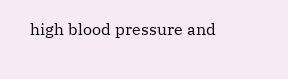high blood pressure and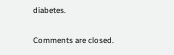diabetes.

Comments are closed.